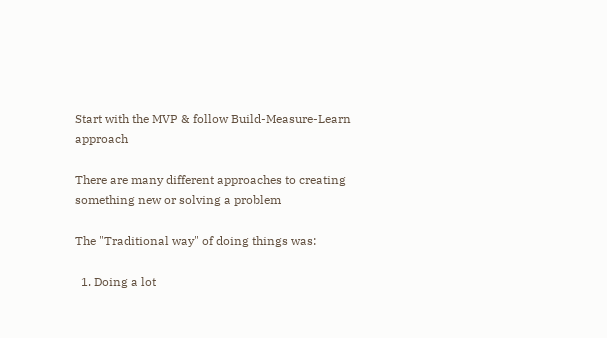Start with the MVP & follow Build-Measure-Learn approach

There are many different approaches to creating something new or solving a problem

The "Traditional way" of doing things was:

  1. Doing a lot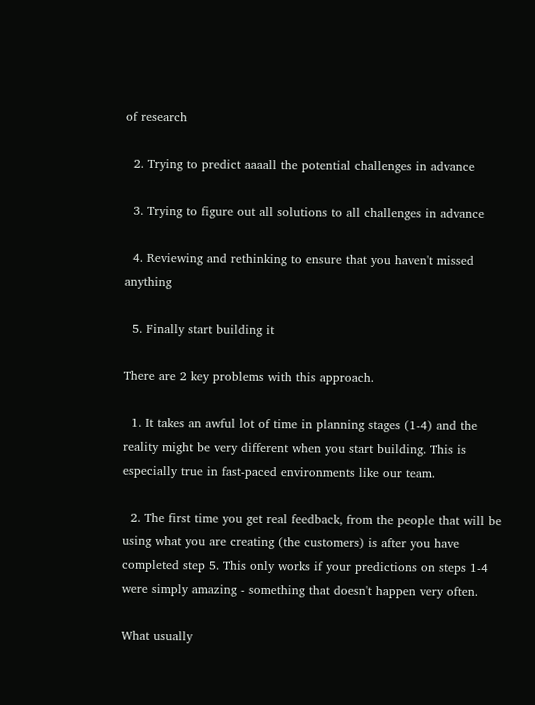of research

  2. Trying to predict aaaall the potential challenges in advance

  3. Trying to figure out all solutions to all challenges in advance

  4. Reviewing and rethinking to ensure that you haven't missed anything

  5. Finally start building it

There are 2 key problems with this approach.

  1. It takes an awful lot of time in planning stages (1-4) and the reality might be very different when you start building. This is especially true in fast-paced environments like our team.

  2. The first time you get real feedback, from the people that will be using what you are creating (the customers) is after you have completed step 5. This only works if your predictions on steps 1-4 were simply amazing - something that doesn't happen very often.

What usually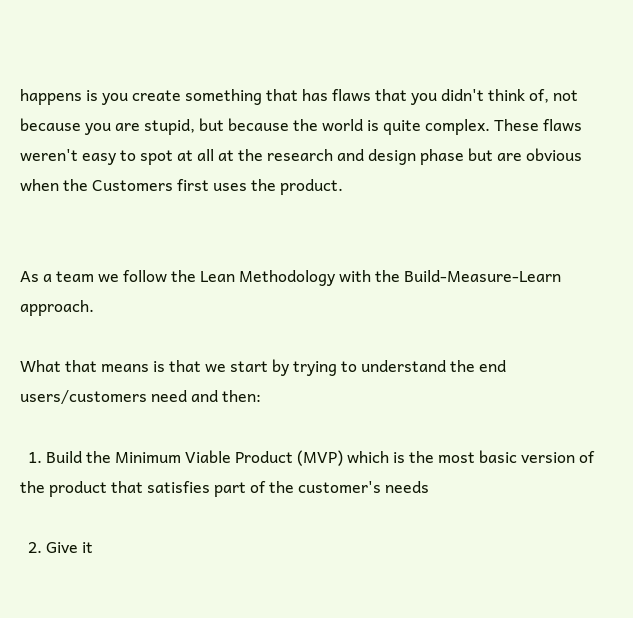happens is you create something that has flaws that you didn't think of, not because you are stupid, but because the world is quite complex. These flaws weren't easy to spot at all at the research and design phase but are obvious when the Customers first uses the product.


As a team we follow the Lean Methodology with the Build-Measure-Learn approach.

What that means is that we start by trying to understand the end users/customers need and then:

  1. Build the Minimum Viable Product (MVP) which is the most basic version of the product that satisfies part of the customer's needs

  2. Give it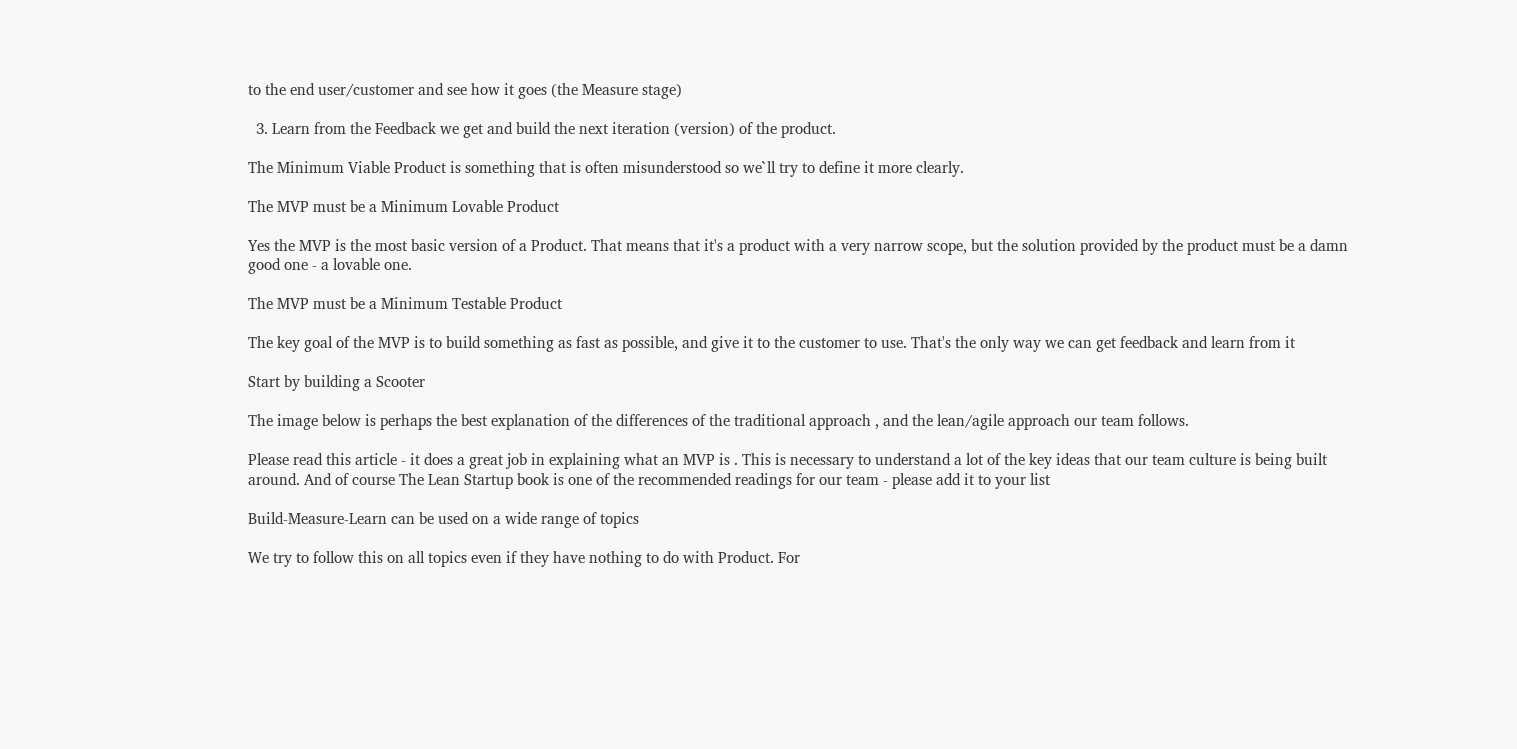to the end user/customer and see how it goes (the Measure stage)

  3. Learn from the Feedback we get and build the next iteration (version) of the product.

The Minimum Viable Product is something that is often misunderstood so we`ll try to define it more clearly.

The MVP must be a Minimum Lovable Product

Yes the MVP is the most basic version of a Product. That means that it's a product with a very narrow scope, but the solution provided by the product must be a damn good one - a lovable one.

The MVP must be a Minimum Testable Product

The key goal of the MVP is to build something as fast as possible, and give it to the customer to use. That's the only way we can get feedback and learn from it

Start by building a Scooter

The image below is perhaps the best explanation of the differences of the traditional approach , and the lean/agile approach our team follows.

Please read this article - it does a great job in explaining what an MVP is . This is necessary to understand a lot of the key ideas that our team culture is being built around. And of course The Lean Startup book is one of the recommended readings for our team - please add it to your list

Build-Measure-Learn can be used on a wide range of topics

We try to follow this on all topics even if they have nothing to do with Product. For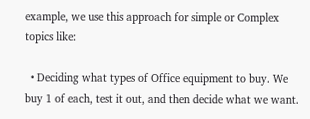example, we use this approach for simple or Complex topics like:

  • Deciding what types of Office equipment to buy. We buy 1 of each, test it out, and then decide what we want.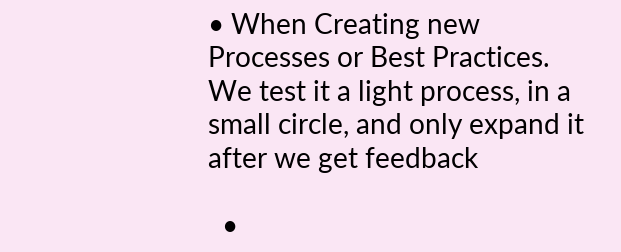• When Creating new Processes or Best Practices. We test it a light process, in a small circle, and only expand it after we get feedback

  •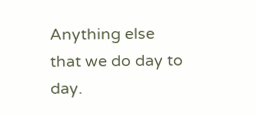Anything else that we do day to day.